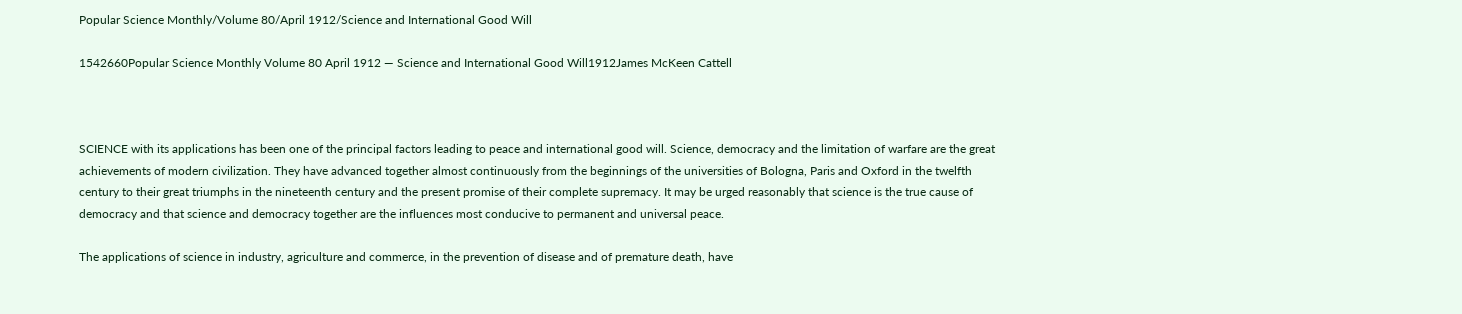Popular Science Monthly/Volume 80/April 1912/Science and International Good Will

1542660Popular Science Monthly Volume 80 April 1912 — Science and International Good Will1912James McKeen Cattell



SCIENCE with its applications has been one of the principal factors leading to peace and international good will. Science, democracy and the limitation of warfare are the great achievements of modern civilization. They have advanced together almost continuously from the beginnings of the universities of Bologna, Paris and Oxford in the twelfth century to their great triumphs in the nineteenth century and the present promise of their complete supremacy. It may be urged reasonably that science is the true cause of democracy and that science and democracy together are the influences most conducive to permanent and universal peace.

The applications of science in industry, agriculture and commerce, in the prevention of disease and of premature death, have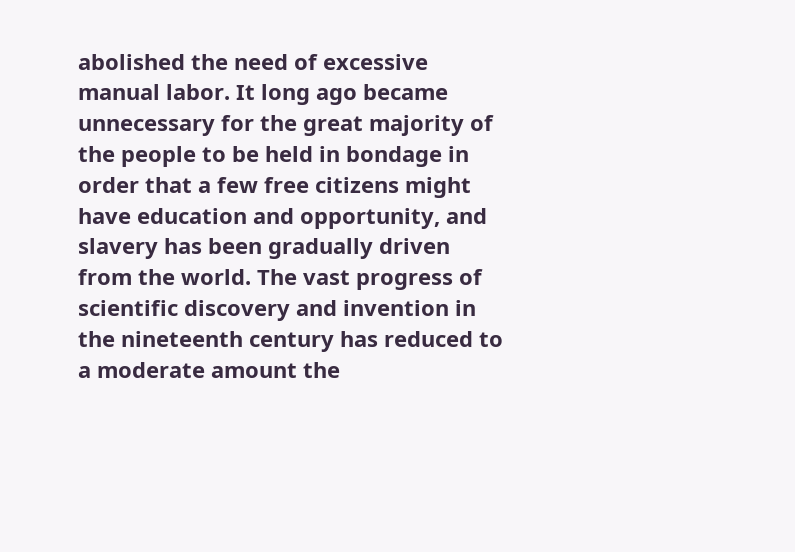abolished the need of excessive manual labor. It long ago became unnecessary for the great majority of the people to be held in bondage in order that a few free citizens might have education and opportunity, and slavery has been gradually driven from the world. The vast progress of scientific discovery and invention in the nineteenth century has reduced to a moderate amount the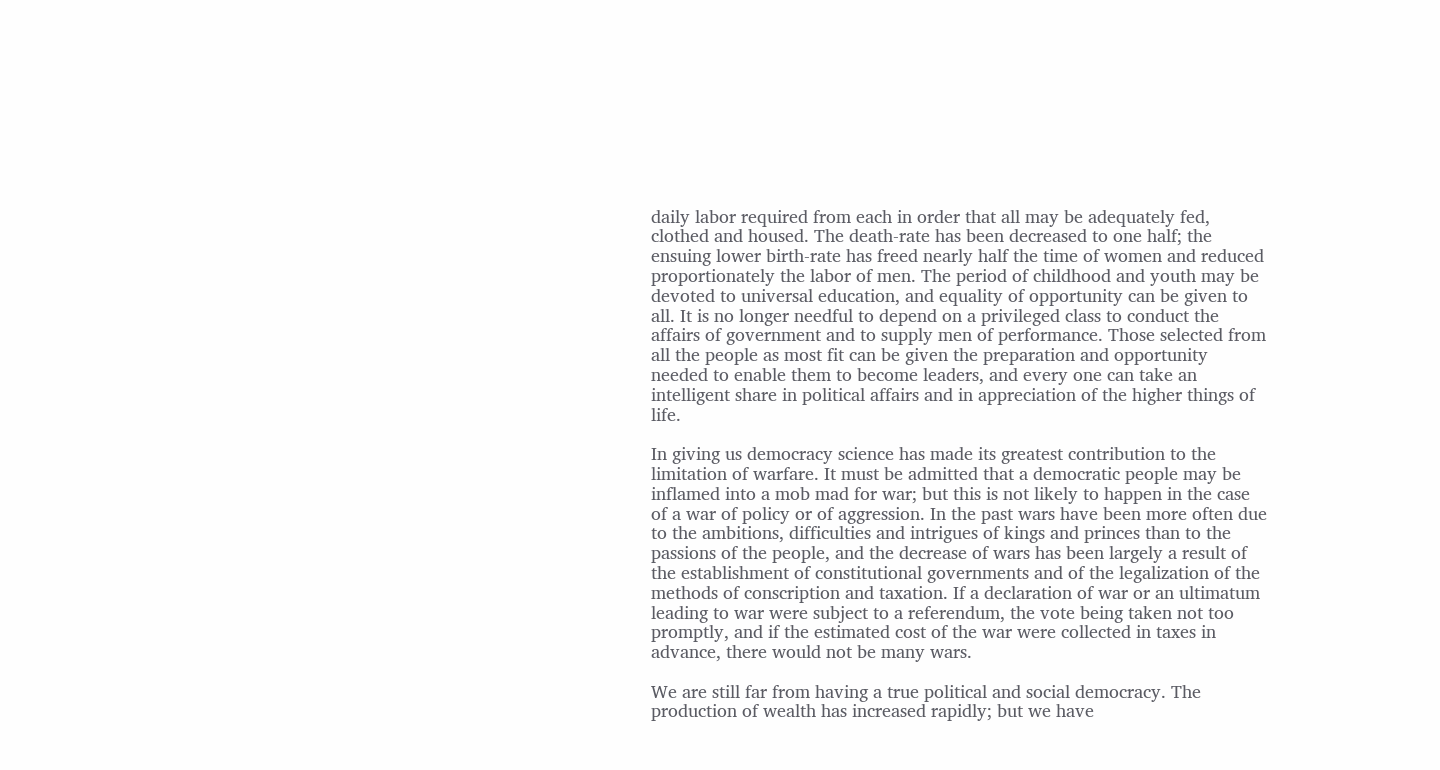daily labor required from each in order that all may be adequately fed, clothed and housed. The death-rate has been decreased to one half; the ensuing lower birth-rate has freed nearly half the time of women and reduced proportionately the labor of men. The period of childhood and youth may be devoted to universal education, and equality of opportunity can be given to all. It is no longer needful to depend on a privileged class to conduct the affairs of government and to supply men of performance. Those selected from all the people as most fit can be given the preparation and opportunity needed to enable them to become leaders, and every one can take an intelligent share in political affairs and in appreciation of the higher things of life.

In giving us democracy science has made its greatest contribution to the limitation of warfare. It must be admitted that a democratic people may be inflamed into a mob mad for war; but this is not likely to happen in the case of a war of policy or of aggression. In the past wars have been more often due to the ambitions, difficulties and intrigues of kings and princes than to the passions of the people, and the decrease of wars has been largely a result of the establishment of constitutional governments and of the legalization of the methods of conscription and taxation. If a declaration of war or an ultimatum leading to war were subject to a referendum, the vote being taken not too promptly, and if the estimated cost of the war were collected in taxes in advance, there would not be many wars.

We are still far from having a true political and social democracy. The production of wealth has increased rapidly; but we have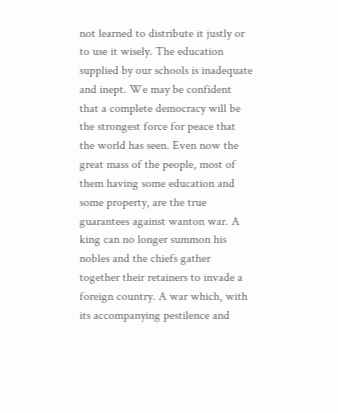not learned to distribute it justly or to use it wisely. The education supplied by our schools is inadequate and inept. We may be confident that a complete democracy will be the strongest force for peace that the world has seen. Even now the great mass of the people, most of them having some education and some property, are the true guarantees against wanton war. A king can no longer summon his nobles and the chiefs gather together their retainers to invade a foreign country. A war which, with its accompanying pestilence and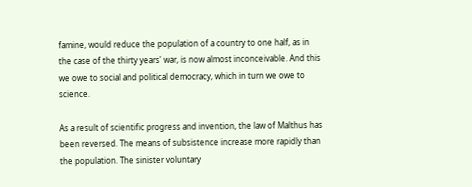famine, would reduce the population of a country to one half, as in the case of the thirty years' war, is now almost inconceivable. And this we owe to social and political democracy, which in turn we owe to science.

As a result of scientific progress and invention, the law of Malthus has been reversed. The means of subsistence increase more rapidly than the population. The sinister voluntary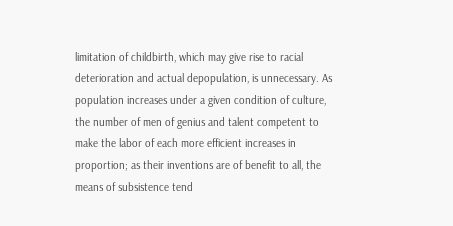limitation of childbirth, which may give rise to racial deterioration and actual depopulation, is unnecessary. As population increases under a given condition of culture, the number of men of genius and talent competent to make the labor of each more efficient increases in proportion; as their inventions are of benefit to all, the means of subsistence tend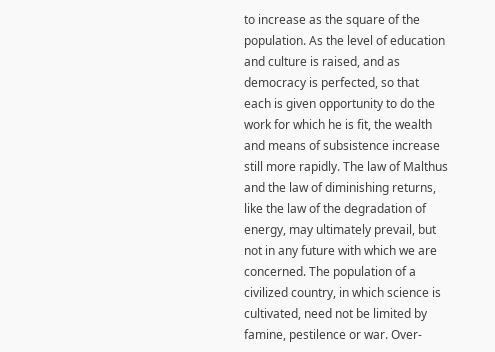to increase as the square of the population. As the level of education and culture is raised, and as democracy is perfected, so that each is given opportunity to do the work for which he is fit, the wealth and means of subsistence increase still more rapidly. The law of Malthus and the law of diminishing returns, like the law of the degradation of energy, may ultimately prevail, but not in any future with which we are concerned. The population of a civilized country, in which science is cultivated, need not be limited by famine, pestilence or war. Over-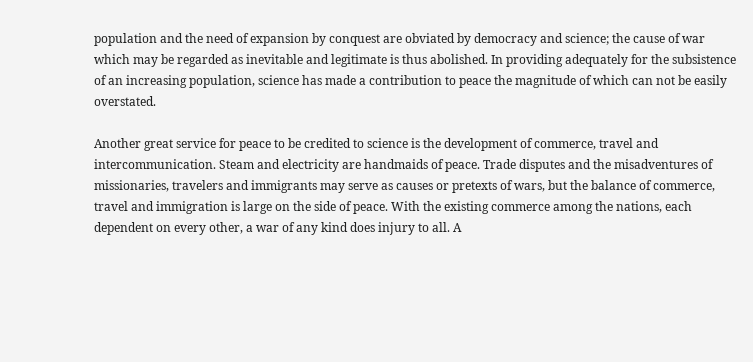population and the need of expansion by conquest are obviated by democracy and science; the cause of war which may be regarded as inevitable and legitimate is thus abolished. In providing adequately for the subsistence of an increasing population, science has made a contribution to peace the magnitude of which can not be easily overstated.

Another great service for peace to be credited to science is the development of commerce, travel and intercommunication. Steam and electricity are handmaids of peace. Trade disputes and the misadventures of missionaries, travelers and immigrants may serve as causes or pretexts of wars, but the balance of commerce, travel and immigration is large on the side of peace. With the existing commerce among the nations, each dependent on every other, a war of any kind does injury to all. A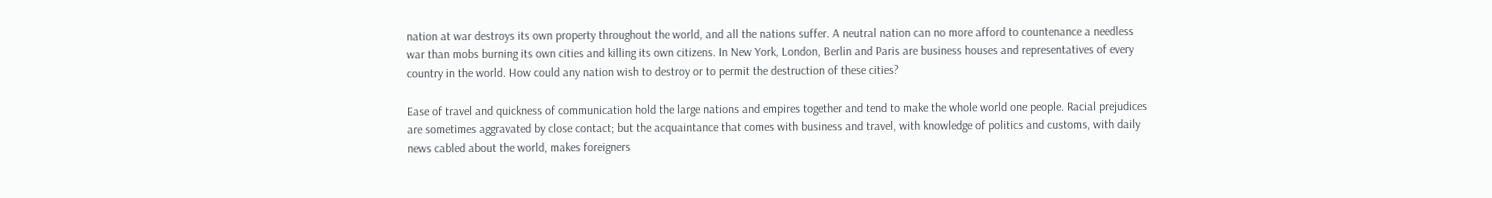nation at war destroys its own property throughout the world, and all the nations suffer. A neutral nation can no more afford to countenance a needless war than mobs burning its own cities and killing its own citizens. In New York, London, Berlin and Paris are business houses and representatives of every country in the world. How could any nation wish to destroy or to permit the destruction of these cities?

Ease of travel and quickness of communication hold the large nations and empires together and tend to make the whole world one people. Racial prejudices are sometimes aggravated by close contact; but the acquaintance that comes with business and travel, with knowledge of politics and customs, with daily news cabled about the world, makes foreigners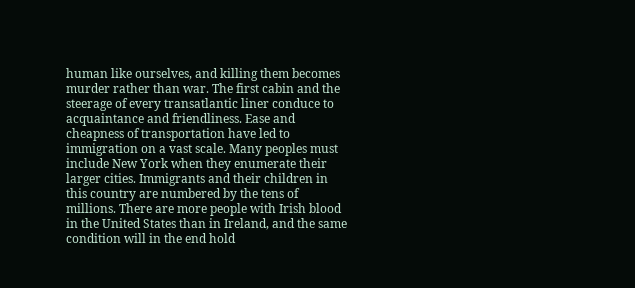human like ourselves, and killing them becomes murder rather than war. The first cabin and the steerage of every transatlantic liner conduce to acquaintance and friendliness. Ease and cheapness of transportation have led to immigration on a vast scale. Many peoples must include New York when they enumerate their larger cities. Immigrants and their children in this country are numbered by the tens of millions. There are more people with Irish blood in the United States than in Ireland, and the same condition will in the end hold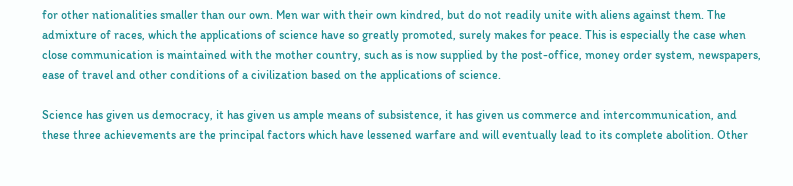for other nationalities smaller than our own. Men war with their own kindred, but do not readily unite with aliens against them. The admixture of races, which the applications of science have so greatly promoted, surely makes for peace. This is especially the case when close communication is maintained with the mother country, such as is now supplied by the post-office, money order system, newspapers, ease of travel and other conditions of a civilization based on the applications of science.

Science has given us democracy, it has given us ample means of subsistence, it has given us commerce and intercommunication, and these three achievements are the principal factors which have lessened warfare and will eventually lead to its complete abolition. Other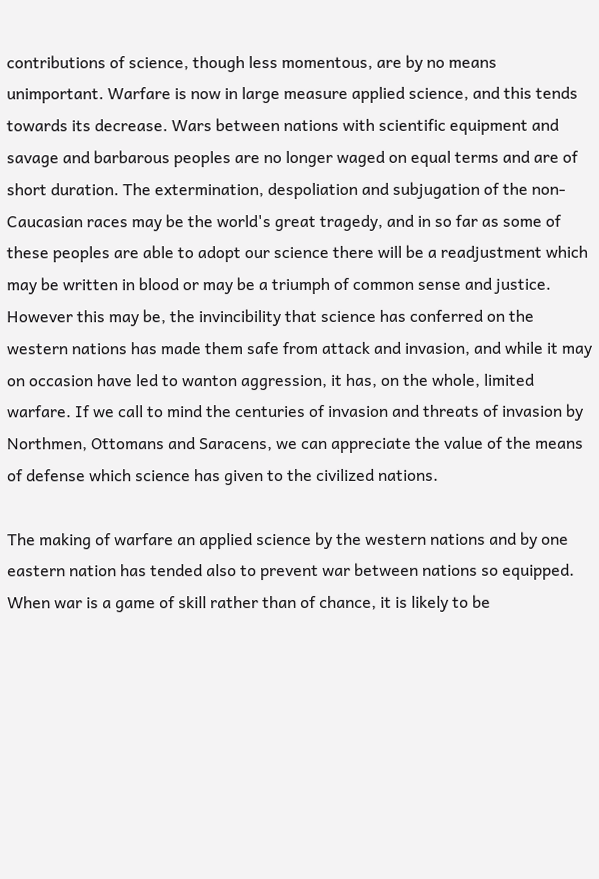contributions of science, though less momentous, are by no means unimportant. Warfare is now in large measure applied science, and this tends towards its decrease. Wars between nations with scientific equipment and savage and barbarous peoples are no longer waged on equal terms and are of short duration. The extermination, despoliation and subjugation of the non-Caucasian races may be the world's great tragedy, and in so far as some of these peoples are able to adopt our science there will be a readjustment which may be written in blood or may be a triumph of common sense and justice. However this may be, the invincibility that science has conferred on the western nations has made them safe from attack and invasion, and while it may on occasion have led to wanton aggression, it has, on the whole, limited warfare. If we call to mind the centuries of invasion and threats of invasion by Northmen, Ottomans and Saracens, we can appreciate the value of the means of defense which science has given to the civilized nations.

The making of warfare an applied science by the western nations and by one eastern nation has tended also to prevent war between nations so equipped. When war is a game of skill rather than of chance, it is likely to be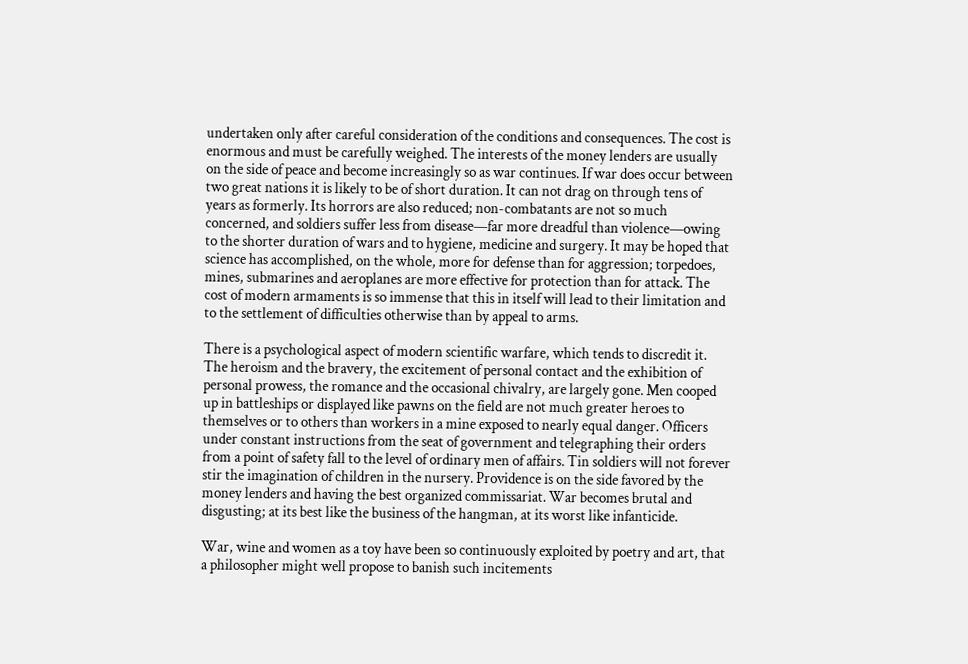undertaken only after careful consideration of the conditions and consequences. The cost is enormous and must be carefully weighed. The interests of the money lenders are usually on the side of peace and become increasingly so as war continues. If war does occur between two great nations it is likely to be of short duration. It can not drag on through tens of years as formerly. Its horrors are also reduced; non-combatants are not so much concerned, and soldiers suffer less from disease—far more dreadful than violence—owing to the shorter duration of wars and to hygiene, medicine and surgery. It may be hoped that science has accomplished, on the whole, more for defense than for aggression; torpedoes, mines, submarines and aeroplanes are more effective for protection than for attack. The cost of modern armaments is so immense that this in itself will lead to their limitation and to the settlement of difficulties otherwise than by appeal to arms.

There is a psychological aspect of modern scientific warfare, which tends to discredit it. The heroism and the bravery, the excitement of personal contact and the exhibition of personal prowess, the romance and the occasional chivalry, are largely gone. Men cooped up in battleships or displayed like pawns on the field are not much greater heroes to themselves or to others than workers in a mine exposed to nearly equal danger. Officers under constant instructions from the seat of government and telegraphing their orders from a point of safety fall to the level of ordinary men of affairs. Tin soldiers will not forever stir the imagination of children in the nursery. Providence is on the side favored by the money lenders and having the best organized commissariat. War becomes brutal and disgusting; at its best like the business of the hangman, at its worst like infanticide.

War, wine and women as a toy have been so continuously exploited by poetry and art, that a philosopher might well propose to banish such incitements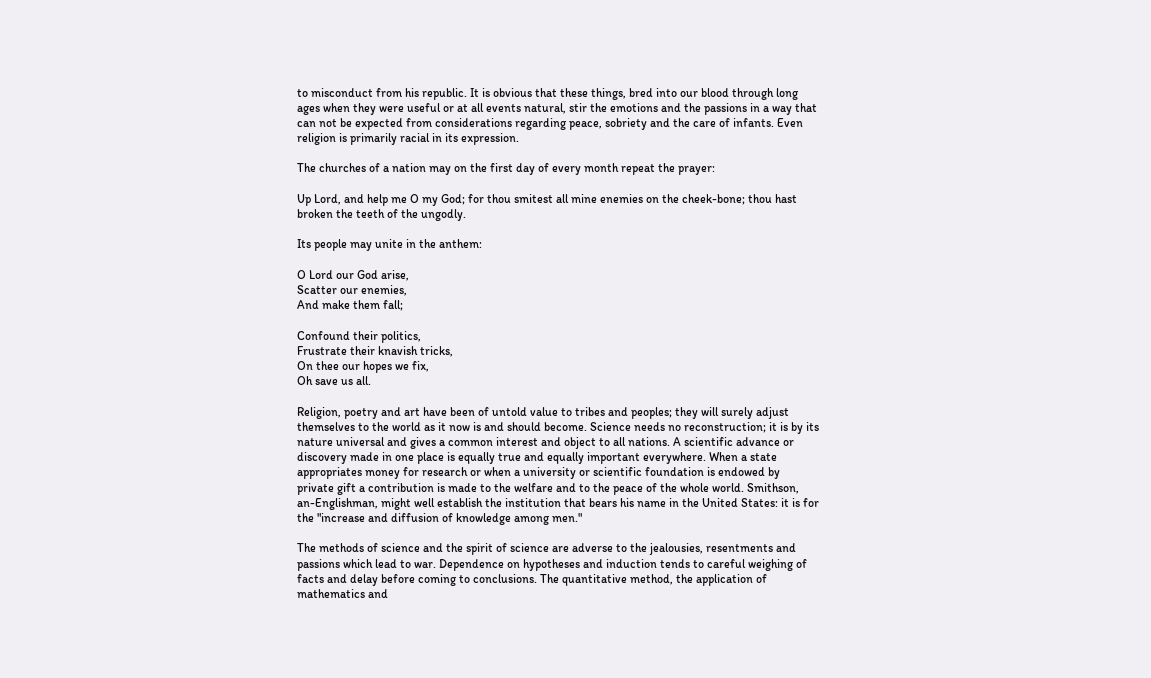to misconduct from his republic. It is obvious that these things, bred into our blood through long ages when they were useful or at all events natural, stir the emotions and the passions in a way that can not be expected from considerations regarding peace, sobriety and the care of infants. Even religion is primarily racial in its expression.

The churches of a nation may on the first day of every month repeat the prayer:

Up Lord, and help me O my God; for thou smitest all mine enemies on the cheek-bone; thou hast broken the teeth of the ungodly.

Its people may unite in the anthem:

O Lord our God arise,
Scatter our enemies,
And make them fall;

Confound their politics,
Frustrate their knavish tricks,
On thee our hopes we fix,
Oh save us all.

Religion, poetry and art have been of untold value to tribes and peoples; they will surely adjust themselves to the world as it now is and should become. Science needs no reconstruction; it is by its nature universal and gives a common interest and object to all nations. A scientific advance or discovery made in one place is equally true and equally important everywhere. When a state appropriates money for research or when a university or scientific foundation is endowed by private gift a contribution is made to the welfare and to the peace of the whole world. Smithson, an-Englishman, might well establish the institution that bears his name in the United States: it is for the "increase and diffusion of knowledge among men."

The methods of science and the spirit of science are adverse to the jealousies, resentments and passions which lead to war. Dependence on hypotheses and induction tends to careful weighing of facts and delay before coming to conclusions. The quantitative method, the application of mathematics and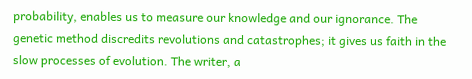probability, enables us to measure our knowledge and our ignorance. The genetic method discredits revolutions and catastrophes; it gives us faith in the slow processes of evolution. The writer, a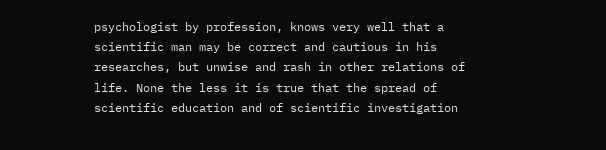psychologist by profession, knows very well that a scientific man may be correct and cautious in his researches, but unwise and rash in other relations of life. None the less it is true that the spread of scientific education and of scientific investigation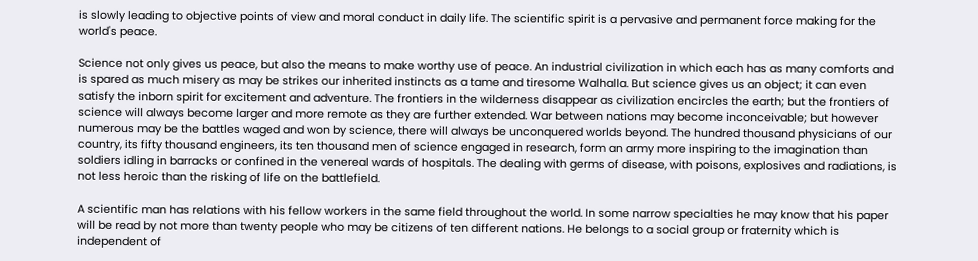is slowly leading to objective points of view and moral conduct in daily life. The scientific spirit is a pervasive and permanent force making for the world's peace.

Science not only gives us peace, but also the means to make worthy use of peace. An industrial civilization in which each has as many comforts and is spared as much misery as may be strikes our inherited instincts as a tame and tiresome Walhalla. But science gives us an object; it can even satisfy the inborn spirit for excitement and adventure. The frontiers in the wilderness disappear as civilization encircles the earth; but the frontiers of science will always become larger and more remote as they are further extended. War between nations may become inconceivable; but however numerous may be the battles waged and won by science, there will always be unconquered worlds beyond. The hundred thousand physicians of our country, its fifty thousand engineers, its ten thousand men of science engaged in research, form an army more inspiring to the imagination than soldiers idling in barracks or confined in the venereal wards of hospitals. The dealing with germs of disease, with poisons, explosives and radiations, is not less heroic than the risking of life on the battlefield.

A scientific man has relations with his fellow workers in the same field throughout the world. In some narrow specialties he may know that his paper will be read by not more than twenty people who may be citizens of ten different nations. He belongs to a social group or fraternity which is independent of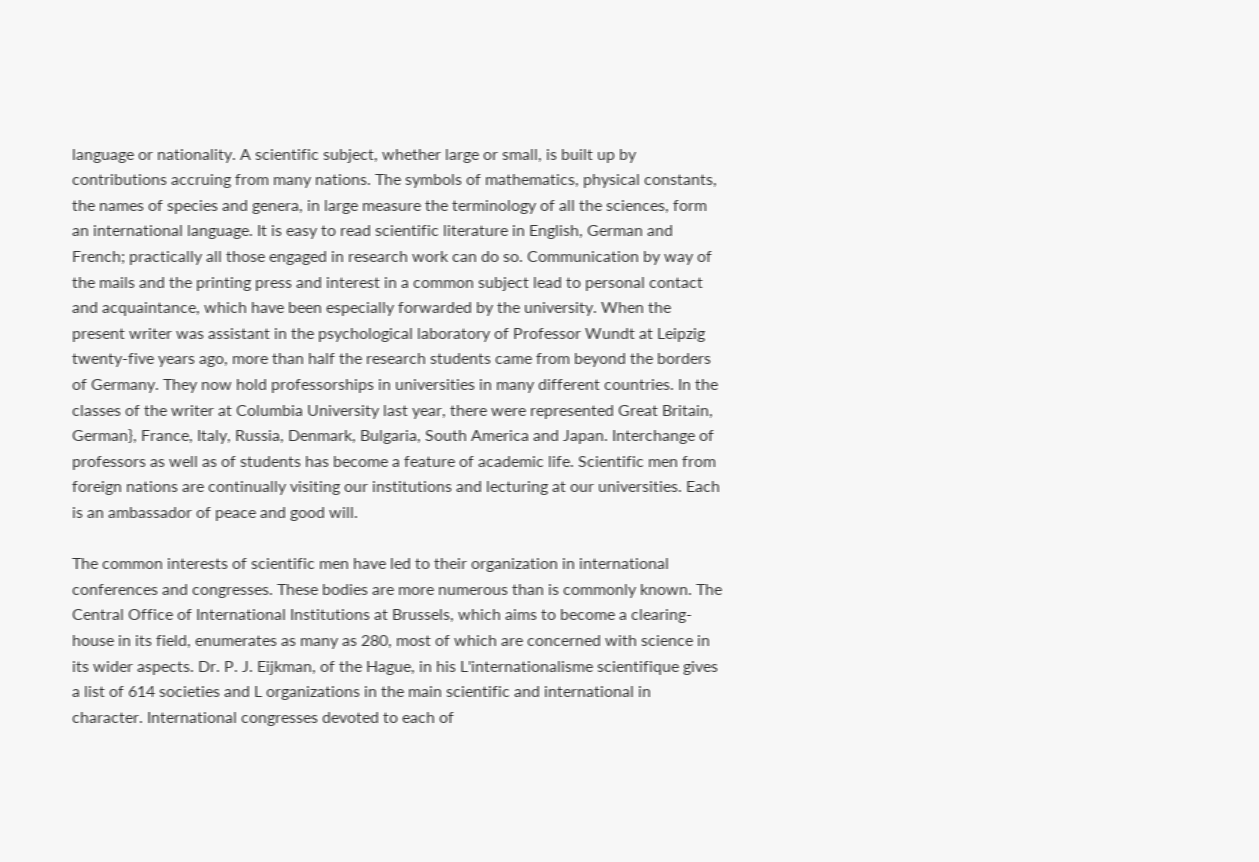language or nationality. A scientific subject, whether large or small, is built up by contributions accruing from many nations. The symbols of mathematics, physical constants, the names of species and genera, in large measure the terminology of all the sciences, form an international language. It is easy to read scientific literature in English, German and French; practically all those engaged in research work can do so. Communication by way of the mails and the printing press and interest in a common subject lead to personal contact and acquaintance, which have been especially forwarded by the university. When the present writer was assistant in the psychological laboratory of Professor Wundt at Leipzig twenty-five years ago, more than half the research students came from beyond the borders of Germany. They now hold professorships in universities in many different countries. In the classes of the writer at Columbia University last year, there were represented Great Britain, German}, France, Italy, Russia, Denmark, Bulgaria, South America and Japan. Interchange of professors as well as of students has become a feature of academic life. Scientific men from foreign nations are continually visiting our institutions and lecturing at our universities. Each is an ambassador of peace and good will.

The common interests of scientific men have led to their organization in international conferences and congresses. These bodies are more numerous than is commonly known. The Central Office of International Institutions at Brussels, which aims to become a clearing-house in its field, enumerates as many as 280, most of which are concerned with science in its wider aspects. Dr. P. J. Eijkman, of the Hague, in his L'internationalisme scientifique gives a list of 614 societies and L organizations in the main scientific and international in character. International congresses devoted to each of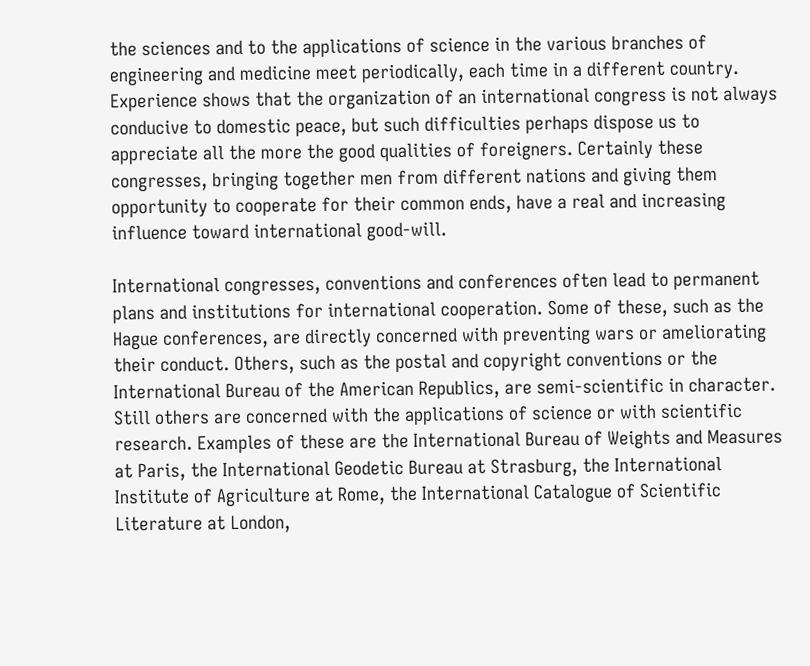the sciences and to the applications of science in the various branches of engineering and medicine meet periodically, each time in a different country. Experience shows that the organization of an international congress is not always conducive to domestic peace, but such difficulties perhaps dispose us to appreciate all the more the good qualities of foreigners. Certainly these congresses, bringing together men from different nations and giving them opportunity to cooperate for their common ends, have a real and increasing influence toward international good-will.

International congresses, conventions and conferences often lead to permanent plans and institutions for international cooperation. Some of these, such as the Hague conferences, are directly concerned with preventing wars or ameliorating their conduct. Others, such as the postal and copyright conventions or the International Bureau of the American Republics, are semi-scientific in character. Still others are concerned with the applications of science or with scientific research. Examples of these are the International Bureau of Weights and Measures at Paris, the International Geodetic Bureau at Strasburg, the International Institute of Agriculture at Rome, the International Catalogue of Scientific Literature at London,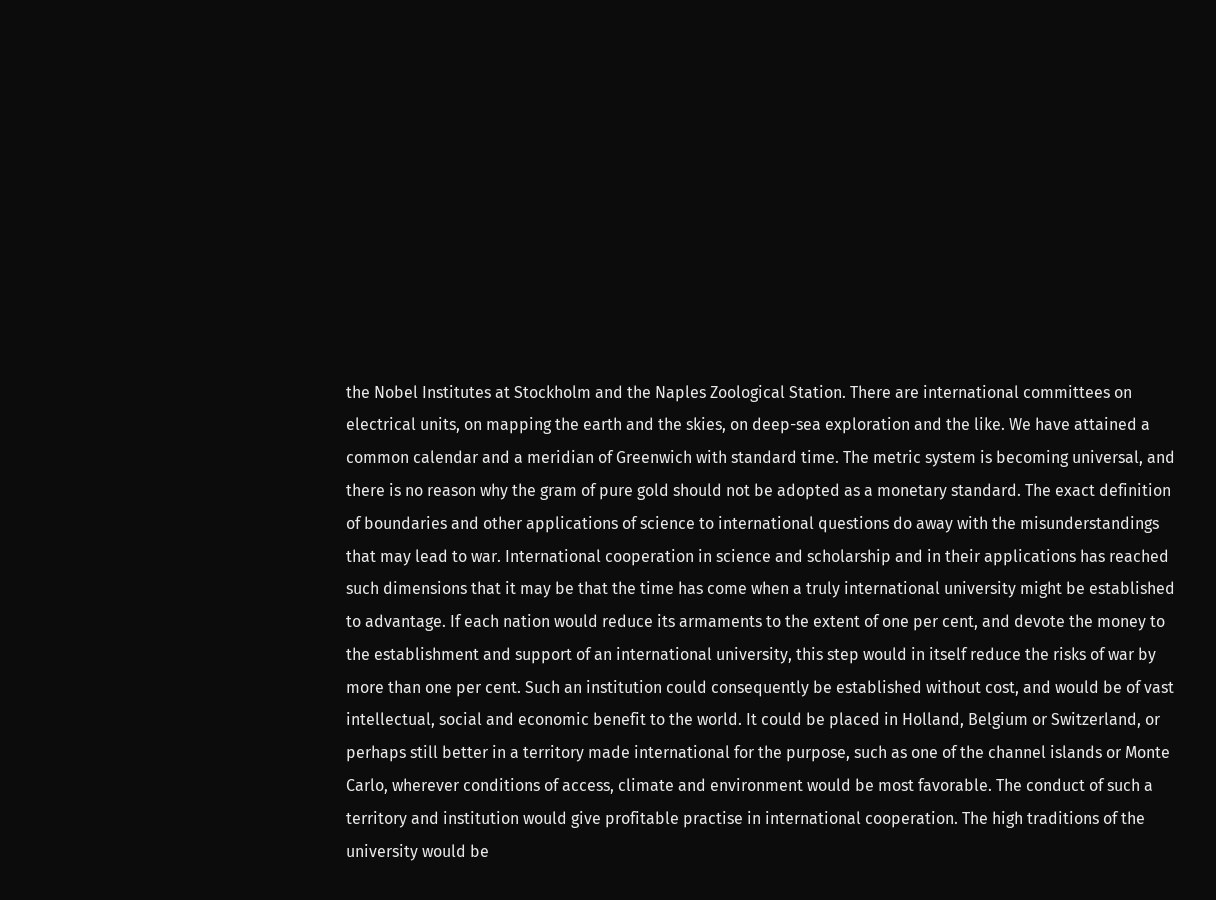the Nobel Institutes at Stockholm and the Naples Zoological Station. There are international committees on electrical units, on mapping the earth and the skies, on deep-sea exploration and the like. We have attained a common calendar and a meridian of Greenwich with standard time. The metric system is becoming universal, and there is no reason why the gram of pure gold should not be adopted as a monetary standard. The exact definition of boundaries and other applications of science to international questions do away with the misunderstandings that may lead to war. International cooperation in science and scholarship and in their applications has reached such dimensions that it may be that the time has come when a truly international university might be established to advantage. If each nation would reduce its armaments to the extent of one per cent, and devote the money to the establishment and support of an international university, this step would in itself reduce the risks of war by more than one per cent. Such an institution could consequently be established without cost, and would be of vast intellectual, social and economic benefit to the world. It could be placed in Holland, Belgium or Switzerland, or perhaps still better in a territory made international for the purpose, such as one of the channel islands or Monte Carlo, wherever conditions of access, climate and environment would be most favorable. The conduct of such a territory and institution would give profitable practise in international cooperation. The high traditions of the university would be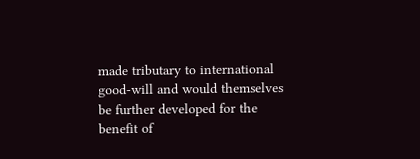made tributary to international good-will and would themselves be further developed for the benefit of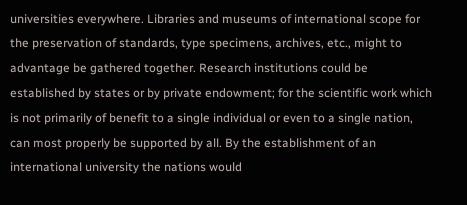universities everywhere. Libraries and museums of international scope for the preservation of standards, type specimens, archives, etc., might to advantage be gathered together. Research institutions could be established by states or by private endowment; for the scientific work which is not primarily of benefit to a single individual or even to a single nation, can most properly be supported by all. By the establishment of an international university the nations would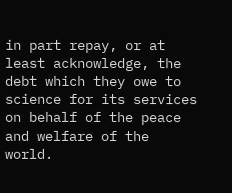in part repay, or at least acknowledge, the debt which they owe to science for its services on behalf of the peace and welfare of the world.